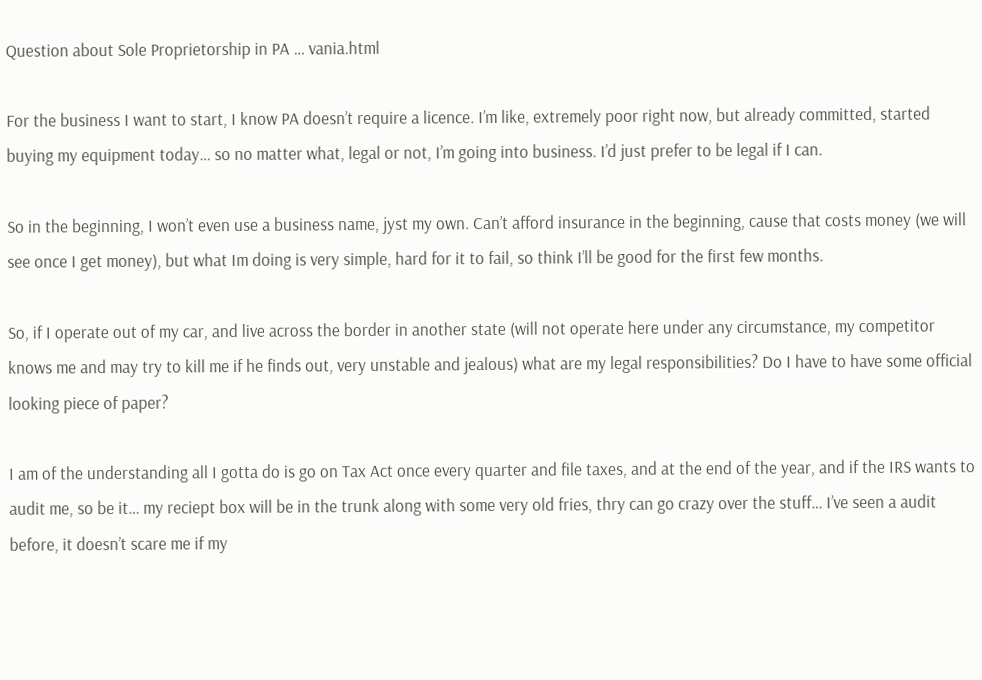Question about Sole Proprietorship in PA … vania.html

For the business I want to start, I know PA doesn’t require a licence. I’m like, extremely poor right now, but already committed, started buying my equipment today… so no matter what, legal or not, I’m going into business. I’d just prefer to be legal if I can.

So in the beginning, I won’t even use a business name, jyst my own. Can’t afford insurance in the beginning, cause that costs money (we will see once I get money), but what Im doing is very simple, hard for it to fail, so think I’ll be good for the first few months.

So, if I operate out of my car, and live across the border in another state (will not operate here under any circumstance, my competitor knows me and may try to kill me if he finds out, very unstable and jealous) what are my legal responsibilities? Do I have to have some official looking piece of paper?

I am of the understanding all I gotta do is go on Tax Act once every quarter and file taxes, and at the end of the year, and if the IRS wants to audit me, so be it… my reciept box will be in the trunk along with some very old fries, thry can go crazy over the stuff… I’ve seen a audit before, it doesn’t scare me if my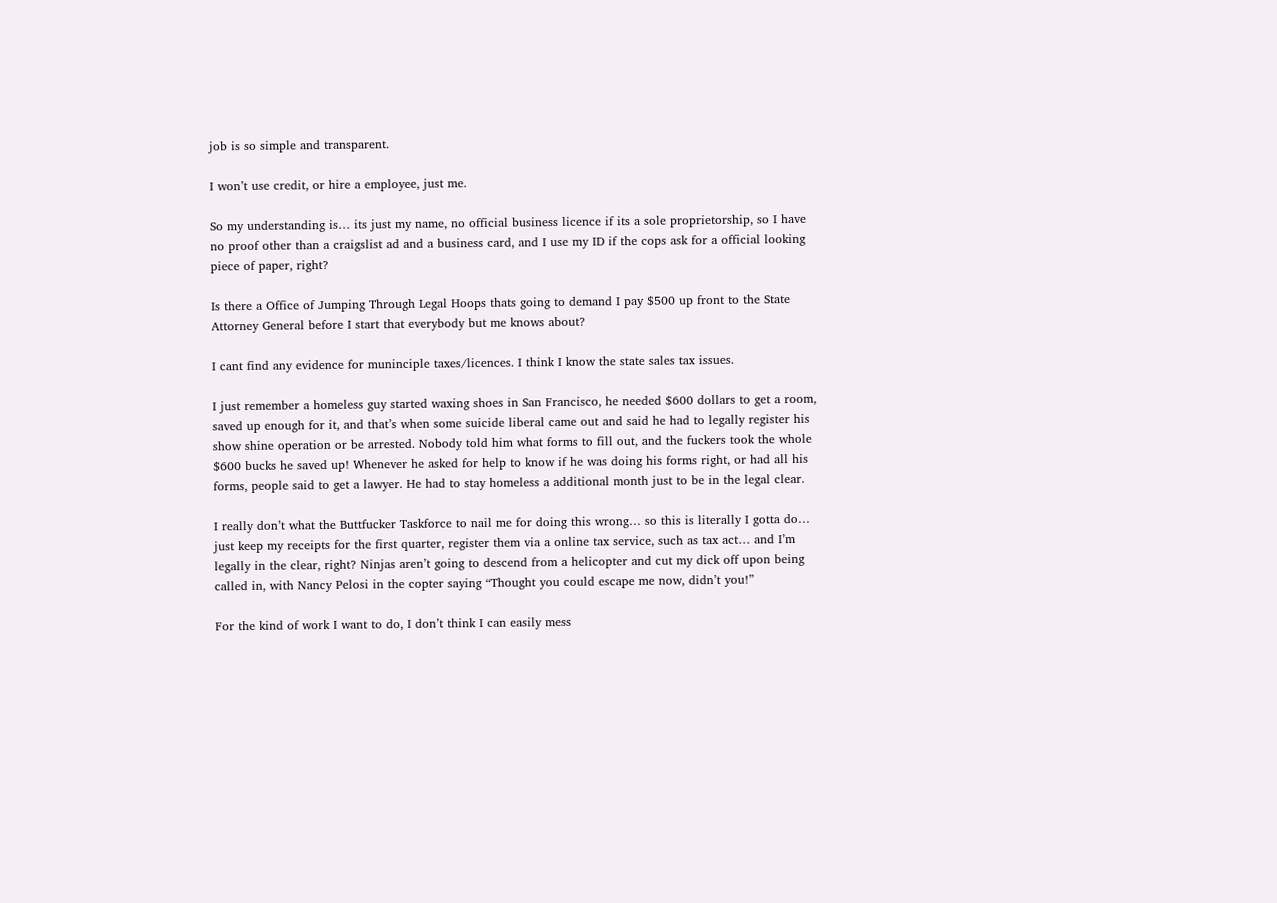job is so simple and transparent.

I won’t use credit, or hire a employee, just me.

So my understanding is… its just my name, no official business licence if its a sole proprietorship, so I have no proof other than a craigslist ad and a business card, and I use my ID if the cops ask for a official looking piece of paper, right?

Is there a Office of Jumping Through Legal Hoops thats going to demand I pay $500 up front to the State Attorney General before I start that everybody but me knows about?

I cant find any evidence for muninciple taxes/licences. I think I know the state sales tax issues.

I just remember a homeless guy started waxing shoes in San Francisco, he needed $600 dollars to get a room, saved up enough for it, and that’s when some suicide liberal came out and said he had to legally register his show shine operation or be arrested. Nobody told him what forms to fill out, and the fuckers took the whole $600 bucks he saved up! Whenever he asked for help to know if he was doing his forms right, or had all his forms, people said to get a lawyer. He had to stay homeless a additional month just to be in the legal clear.

I really don’t what the Buttfucker Taskforce to nail me for doing this wrong… so this is literally I gotta do… just keep my receipts for the first quarter, register them via a online tax service, such as tax act… and I’m legally in the clear, right? Ninjas aren’t going to descend from a helicopter and cut my dick off upon being called in, with Nancy Pelosi in the copter saying “Thought you could escape me now, didn’t you!”

For the kind of work I want to do, I don’t think I can easily mess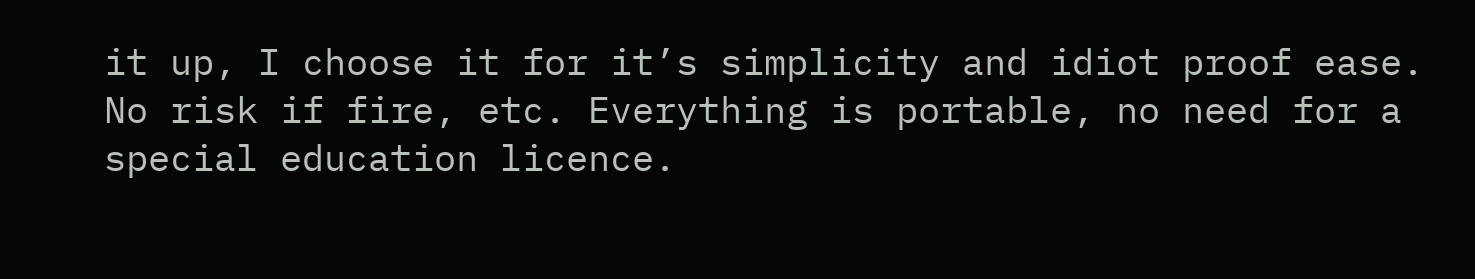it up, I choose it for it’s simplicity and idiot proof ease. No risk if fire, etc. Everything is portable, no need for a special education licence.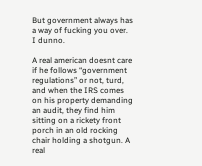But government always has a way of fucking you over. I dunno.

A real american doesnt care if he follows “government regulations” or not, turd, and when the IRS comes on his property demanding an audit, they find him sitting on a rickety front porch in an old rocking chair holding a shotgun. A real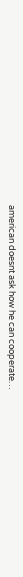american doesnt ask how he can cooperate…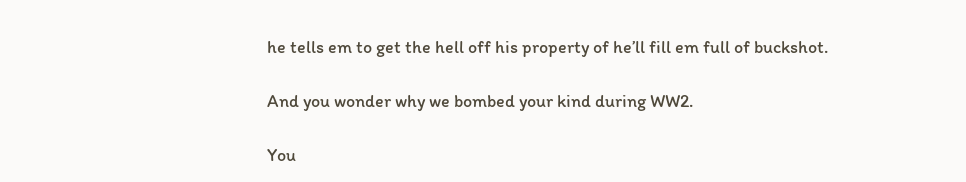he tells em to get the hell off his property of he’ll fill em full of buckshot.

And you wonder why we bombed your kind during WW2.

You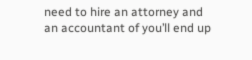need to hire an attorney and an accountant of you’ll end up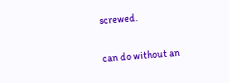screwed.

can do without an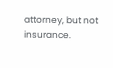attorney, but not insurance.